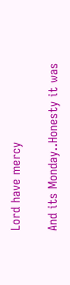Lord have mercy

And its Monday..Honesty it was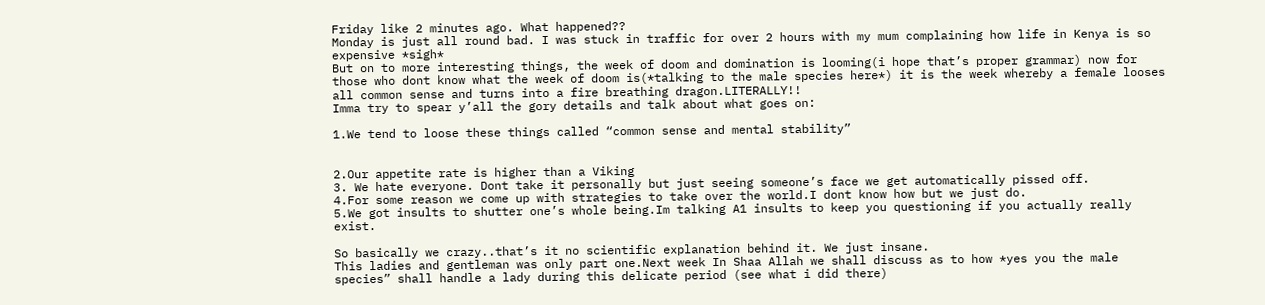Friday like 2 minutes ago. What happened??
Monday is just all round bad. I was stuck in traffic for over 2 hours with my mum complaining how life in Kenya is so expensive *sigh*
But on to more interesting things, the week of doom and domination is looming(i hope that’s proper grammar) now for those who dont know what the week of doom is(*talking to the male species here*) it is the week whereby a female looses all common sense and turns into a fire breathing dragon.LITERALLY!!
Imma try to spear y’all the gory details and talk about what goes on:

1.We tend to loose these things called “common sense and mental stability”


2.Our appetite rate is higher than a Viking
3. We hate everyone. Dont take it personally but just seeing someone’s face we get automatically pissed off.
4.For some reason we come up with strategies to take over the world.I dont know how but we just do.
5.We got insults to shutter one’s whole being.Im talking A1 insults to keep you questioning if you actually really exist.

So basically we crazy..that’s it no scientific explanation behind it. We just insane.
This ladies and gentleman was only part one.Next week In Shaa Allah we shall discuss as to how *yes you the male species” shall handle a lady during this delicate period (see what i did there)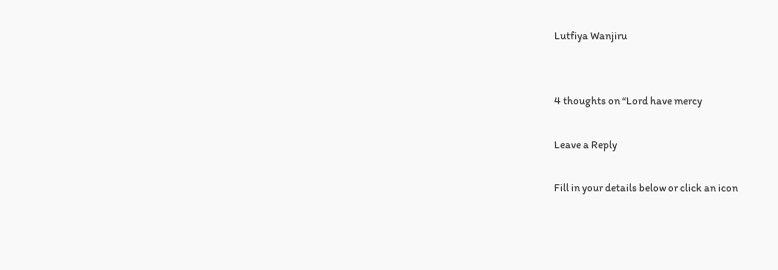Lutfiya Wanjiru


4 thoughts on “Lord have mercy

Leave a Reply

Fill in your details below or click an icon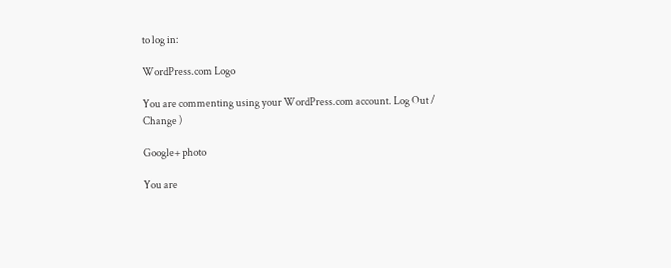to log in:

WordPress.com Logo

You are commenting using your WordPress.com account. Log Out /  Change )

Google+ photo

You are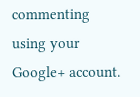commenting using your Google+ account.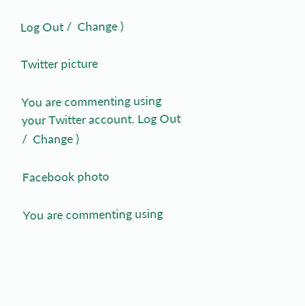Log Out /  Change )

Twitter picture

You are commenting using your Twitter account. Log Out /  Change )

Facebook photo

You are commenting using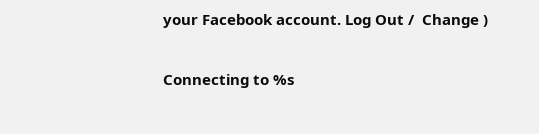your Facebook account. Log Out /  Change )

Connecting to %s